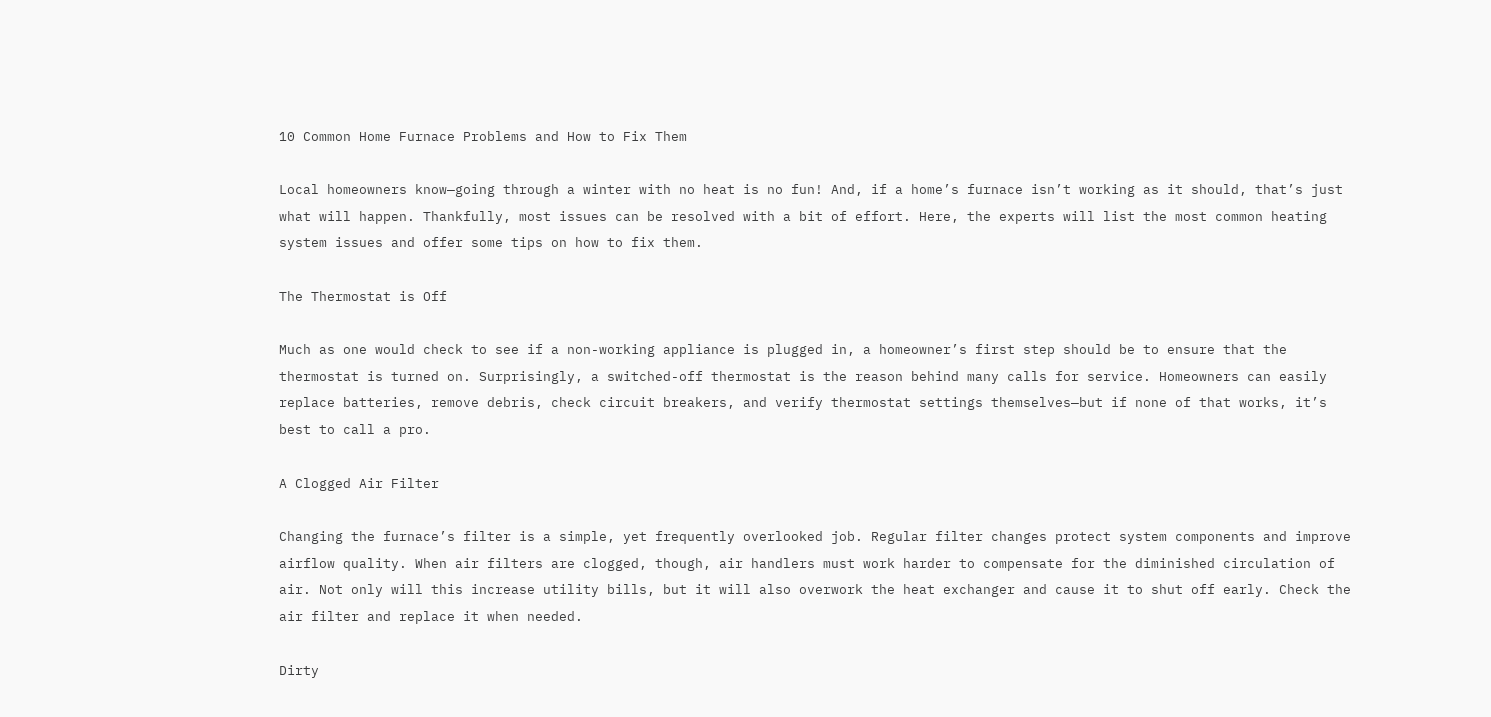10 Common Home Furnace Problems and How to Fix Them

Local homeowners know—going through a winter with no heat is no fun! And, if a home’s furnace isn’t working as it should, that’s just what will happen. Thankfully, most issues can be resolved with a bit of effort. Here, the experts will list the most common heating system issues and offer some tips on how to fix them.

The Thermostat is Off

Much as one would check to see if a non-working appliance is plugged in, a homeowner’s first step should be to ensure that the thermostat is turned on. Surprisingly, a switched-off thermostat is the reason behind many calls for service. Homeowners can easily replace batteries, remove debris, check circuit breakers, and verify thermostat settings themselves—but if none of that works, it’s best to call a pro.

A Clogged Air Filter

Changing the furnace’s filter is a simple, yet frequently overlooked job. Regular filter changes protect system components and improve airflow quality. When air filters are clogged, though, air handlers must work harder to compensate for the diminished circulation of air. Not only will this increase utility bills, but it will also overwork the heat exchanger and cause it to shut off early. Check the air filter and replace it when needed.

Dirty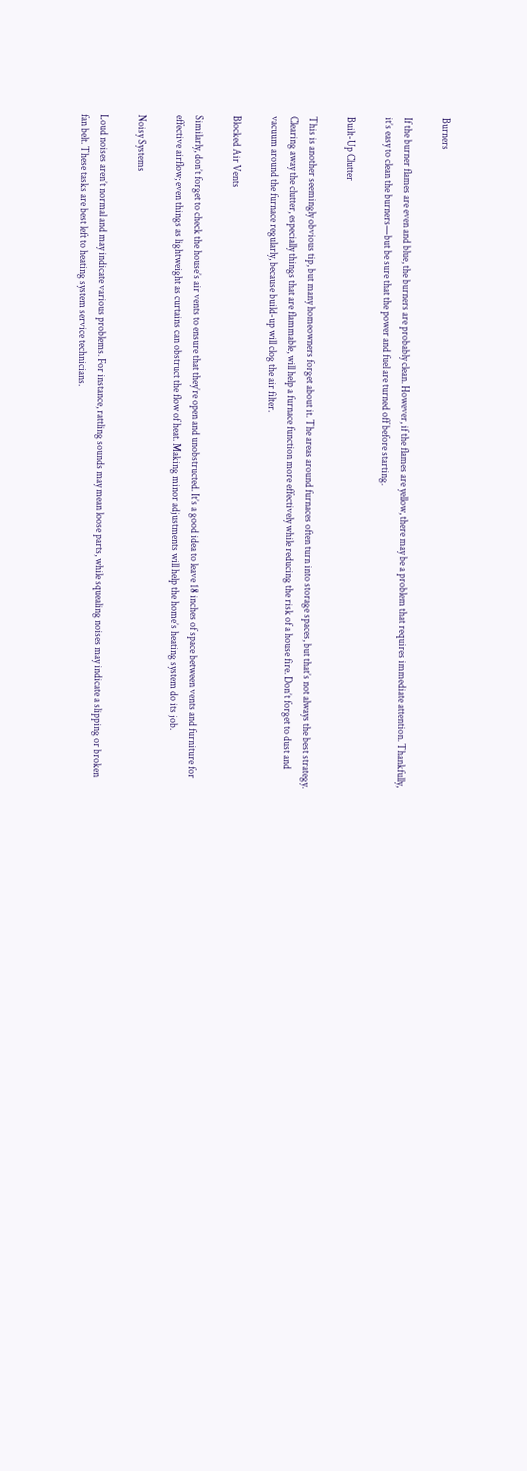Burners

If the burner flames are even and blue, the burners are probably clean. However, if the flames are yellow, there may be a problem that requires immediate attention. Thankfully, it’s easy to clean the burners—but be sure that the power and fuel are turned off before starting.

Built-Up Clutter

This is another seemingly obvious tip, but many homeowners forget about it. The areas around furnaces often turn into storage spaces, but that’s not always the best strategy. Clearing away the clutter, especially things that are flammable, will help a furnace function more effectively while reducing the risk of a house fire. Don’t forget to dust and vacuum around the furnace regularly, because build-up will clog the air filter.

Blocked Air Vents

Similarly, don’t forget to check the house’s air vents to ensure that they’re open and unobstructed. It’s a good idea to leave 18 inches of space between vents and furniture for effective airflow; even things as lightweight as curtains can obstruct the flow of heat. Making minor adjustments will help the home’s heating system do its job.

Noisy Systems

Loud noises aren’t normal and may indicate various problems. For instance, rattling sounds may mean loose parts, while squealing noises may indicate a slipping or broken fan belt. These tasks are best left to heating system service technicians.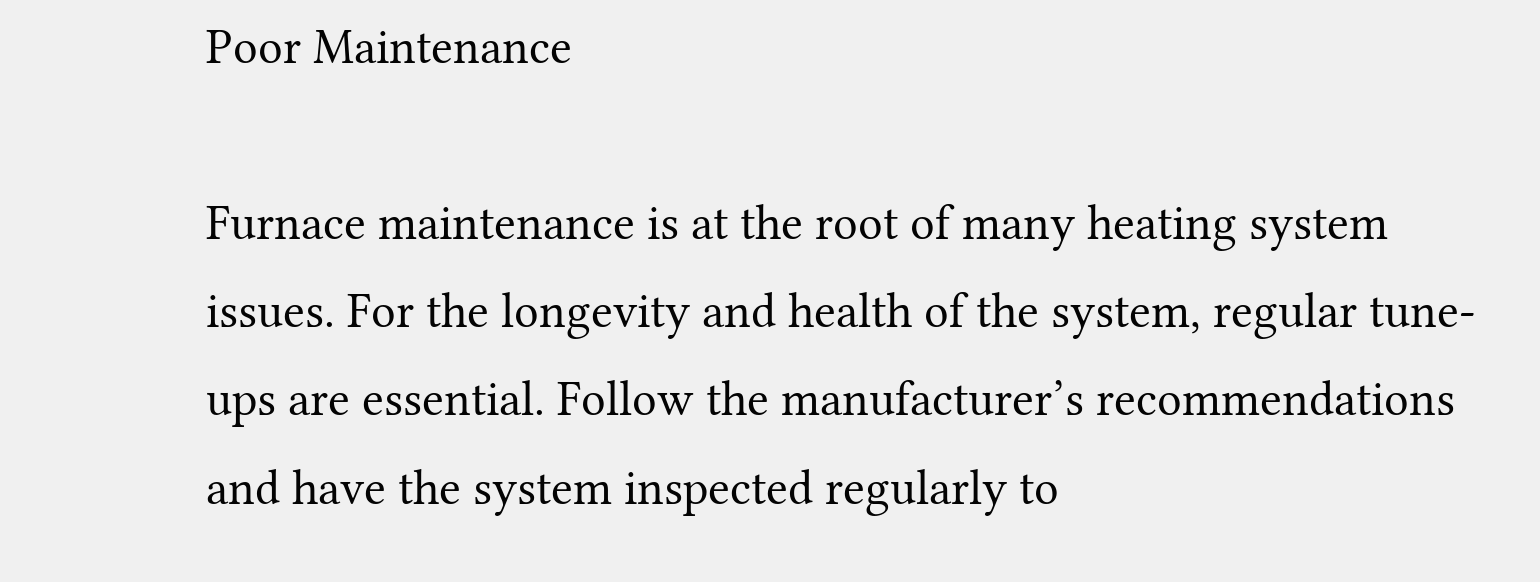Poor Maintenance

Furnace maintenance is at the root of many heating system issues. For the longevity and health of the system, regular tune-ups are essential. Follow the manufacturer’s recommendations and have the system inspected regularly to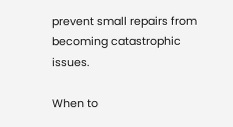prevent small repairs from becoming catastrophic issues.

When to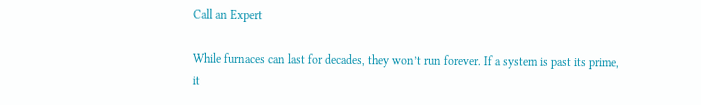Call an Expert

While furnaces can last for decades, they won’t run forever. If a system is past its prime, it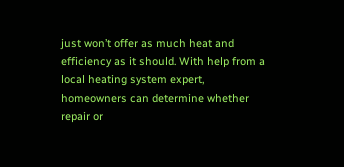just won’t offer as much heat and efficiency as it should. With help from a local heating system expert, homeowners can determine whether repair or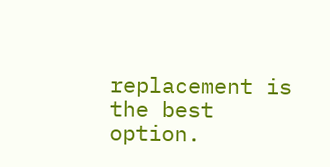replacement is the best option.